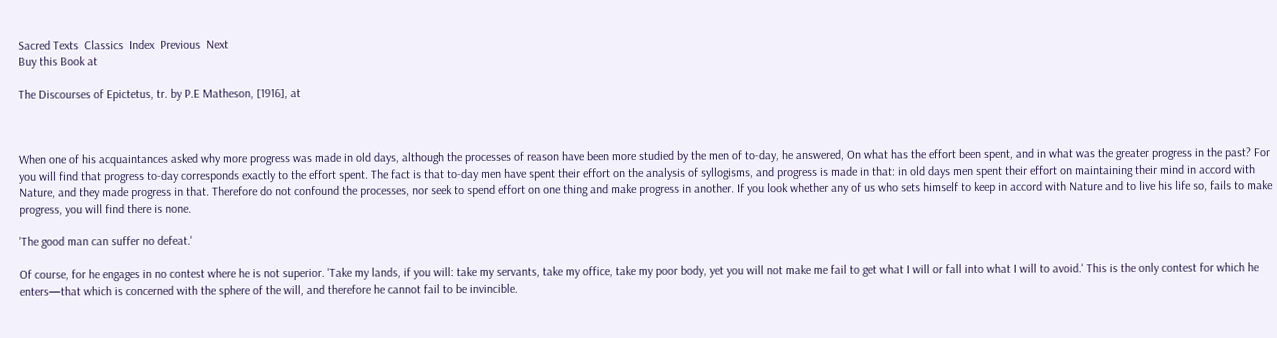Sacred Texts  Classics  Index  Previous  Next
Buy this Book at

The Discourses of Epictetus, tr. by P.E Matheson, [1916], at



When one of his acquaintances asked why more progress was made in old days, although the processes of reason have been more studied by the men of to-day, he answered, On what has the effort been spent, and in what was the greater progress in the past? For you will find that progress to-day corresponds exactly to the effort spent. The fact is that to-day men have spent their effort on the analysis of syllogisms, and progress is made in that: in old days men spent their effort on maintaining their mind in accord with Nature, and they made progress in that. Therefore do not confound the processes, nor seek to spend effort on one thing and make progress in another. If you look whether any of us who sets himself to keep in accord with Nature and to live his life so, fails to make progress, you will find there is none.

'The good man can suffer no defeat.'

Of course, for he engages in no contest where he is not superior. 'Take my lands, if you will: take my servants, take my office, take my poor body, yet you will not make me fail to get what I will or fall into what I will to avoid.' This is the only contest for which he enters—that which is concerned with the sphere of the will, and therefore he cannot fail to be invincible.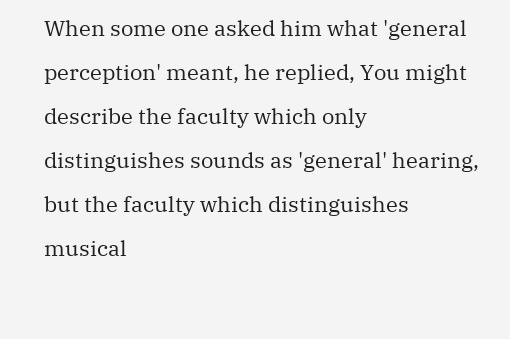When some one asked him what 'general perception' meant, he replied, You might describe the faculty which only distinguishes sounds as 'general' hearing, but the faculty which distinguishes musical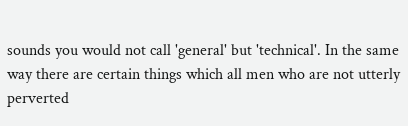sounds you would not call 'general' but 'technical'. In the same way there are certain things which all men who are not utterly perverted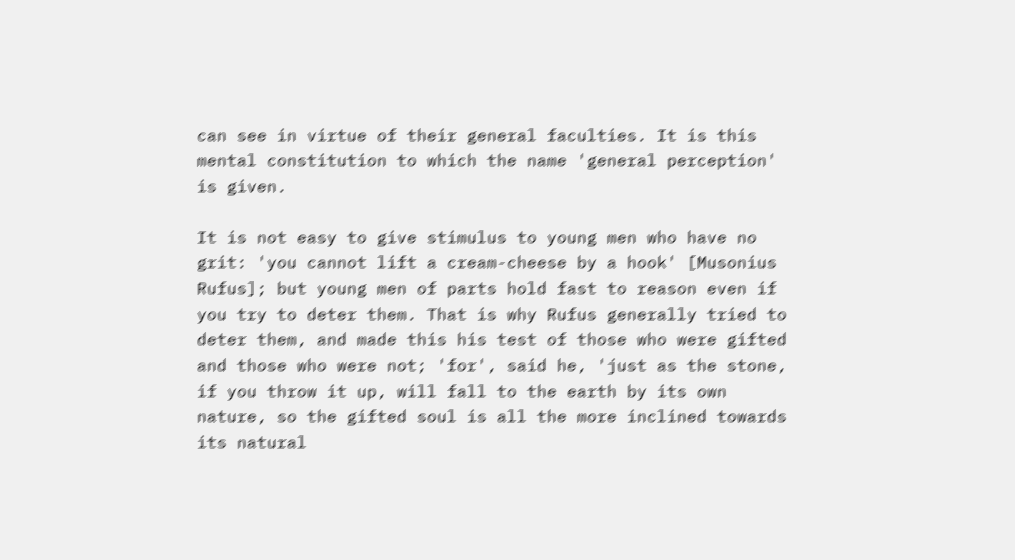can see in virtue of their general faculties. It is this mental constitution to which the name 'general perception' is given.

It is not easy to give stimulus to young men who have no grit: 'you cannot lift a cream-cheese by a hook' [Musonius Rufus]; but young men of parts hold fast to reason even if you try to deter them. That is why Rufus generally tried to deter them, and made this his test of those who were gifted and those who were not; 'for', said he, 'just as the stone, if you throw it up, will fall to the earth by its own nature, so the gifted soul is all the more inclined towards its natural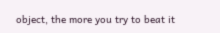object, the more you try to beat it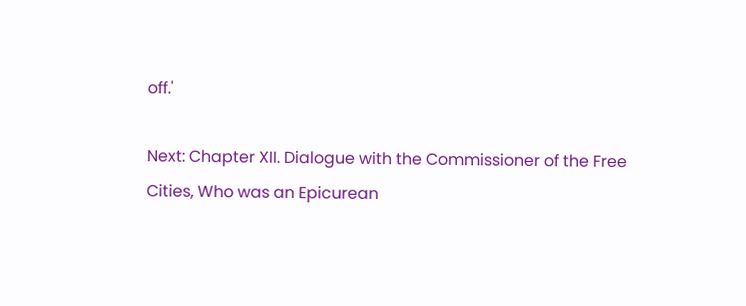off.'

Next: Chapter XII. Dialogue with the Commissioner of the Free Cities, Who was an Epicurean